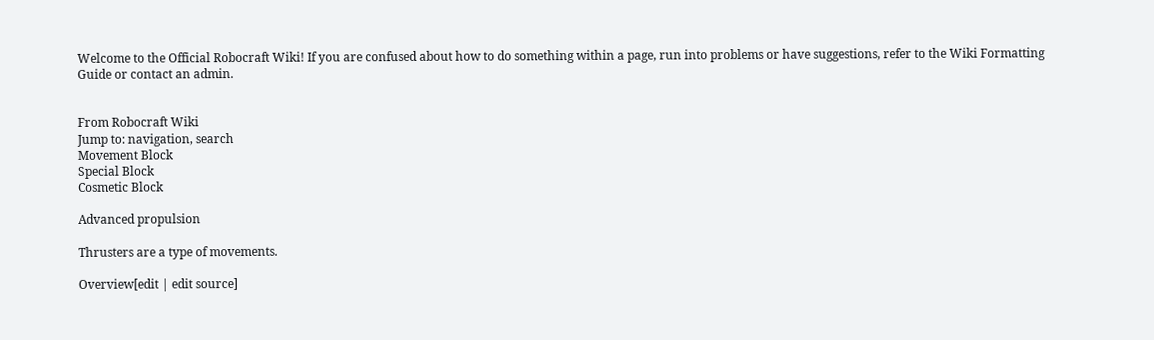Welcome to the Official Robocraft Wiki! If you are confused about how to do something within a page, run into problems or have suggestions, refer to the Wiki Formatting Guide or contact an admin.


From Robocraft Wiki
Jump to: navigation, search
Movement Block
Special Block
Cosmetic Block

Advanced propulsion

Thrusters are a type of movements.

Overview[edit | edit source]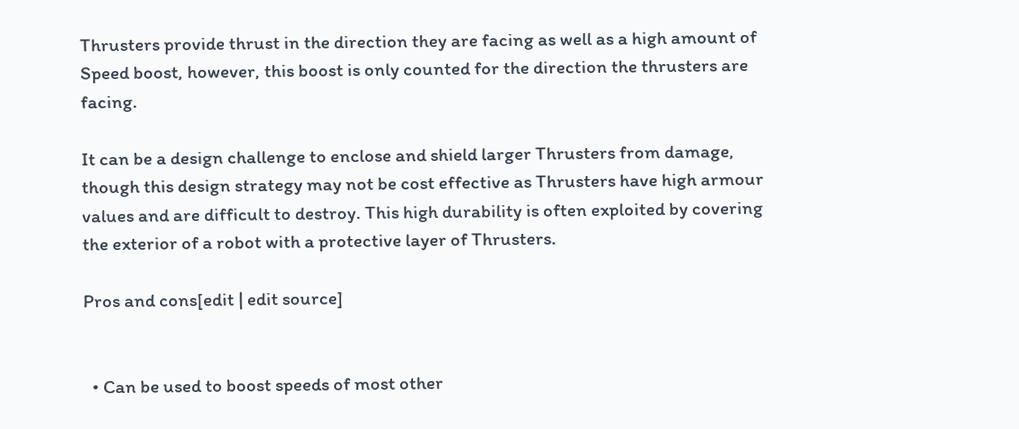Thrusters provide thrust in the direction they are facing as well as a high amount of Speed boost, however, this boost is only counted for the direction the thrusters are facing.

It can be a design challenge to enclose and shield larger Thrusters from damage, though this design strategy may not be cost effective as Thrusters have high armour values and are difficult to destroy. This high durability is often exploited by covering the exterior of a robot with a protective layer of Thrusters.

Pros and cons[edit | edit source]


  • Can be used to boost speeds of most other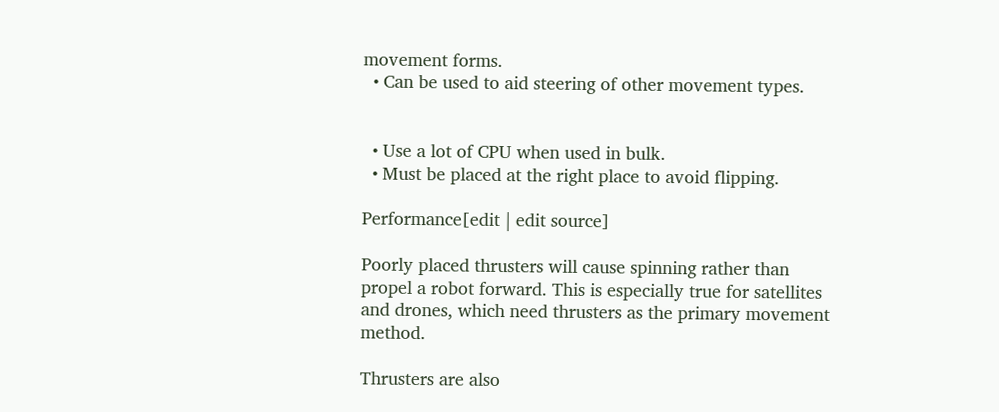movement forms.
  • Can be used to aid steering of other movement types.


  • Use a lot of CPU when used in bulk.
  • Must be placed at the right place to avoid flipping.

Performance[edit | edit source]

Poorly placed thrusters will cause spinning rather than propel a robot forward. This is especially true for satellites and drones, which need thrusters as the primary movement method.

Thrusters are also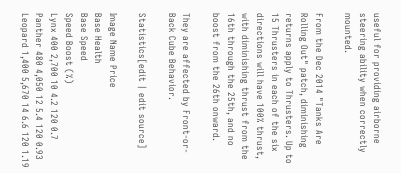useful for providing airborne steering ability when correctly mounted.

From the Dec 2014 "Tanks Are Rolling Out" patch, diminishing returns apply to Thrusters. Up to 15 Thrusters in each of the six directions will have 100% thrust, with diminishing thrust from the 16th through the 25th, and no boost from the 26th onward.

They are affected by Front-or-Back Cube Behavior.

Statistics[edit | edit source]

Image Name Price
Base Health
Base Speed
Speed Boost (%)
Lynx 400 2,700 10 4.2 120 0.7
Panther 480 4,050 12 5.4 120 0.93
Leopard 1,400 5,670 14 6.6 120 1.19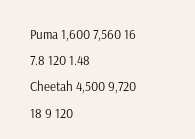Puma 1,600 7,560 16 7.8 120 1.48
Cheetah 4,500 9,720 18 9 120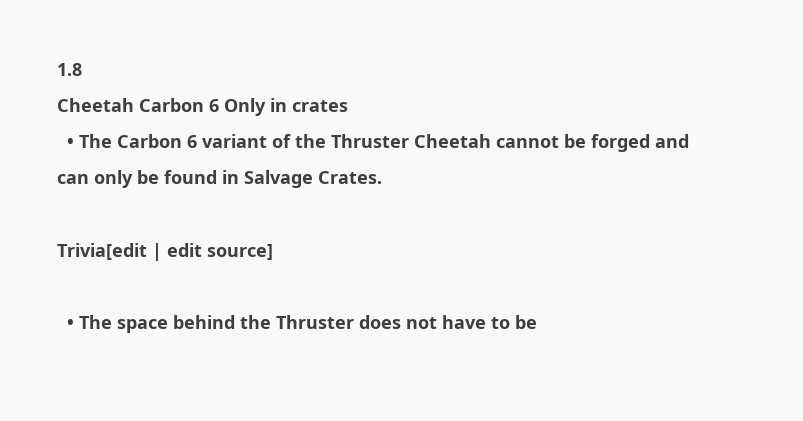1.8
Cheetah Carbon 6 Only in crates
  • The Carbon 6 variant of the Thruster Cheetah cannot be forged and can only be found in Salvage Crates.

Trivia[edit | edit source]

  • The space behind the Thruster does not have to be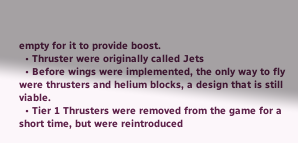empty for it to provide boost.
  • Thruster were originally called Jets
  • Before wings were implemented, the only way to fly were thrusters and helium blocks, a design that is still viable.
  • Tier 1 Thrusters were removed from the game for a short time, but were reintroduced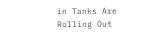in Tanks Are Rolling Out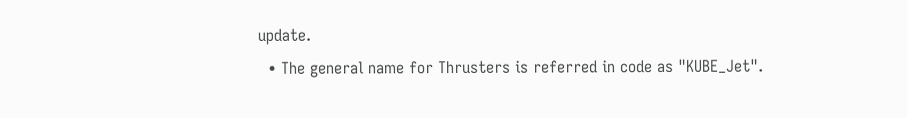update.
  • The general name for Thrusters is referred in code as "KUBE_Jet".